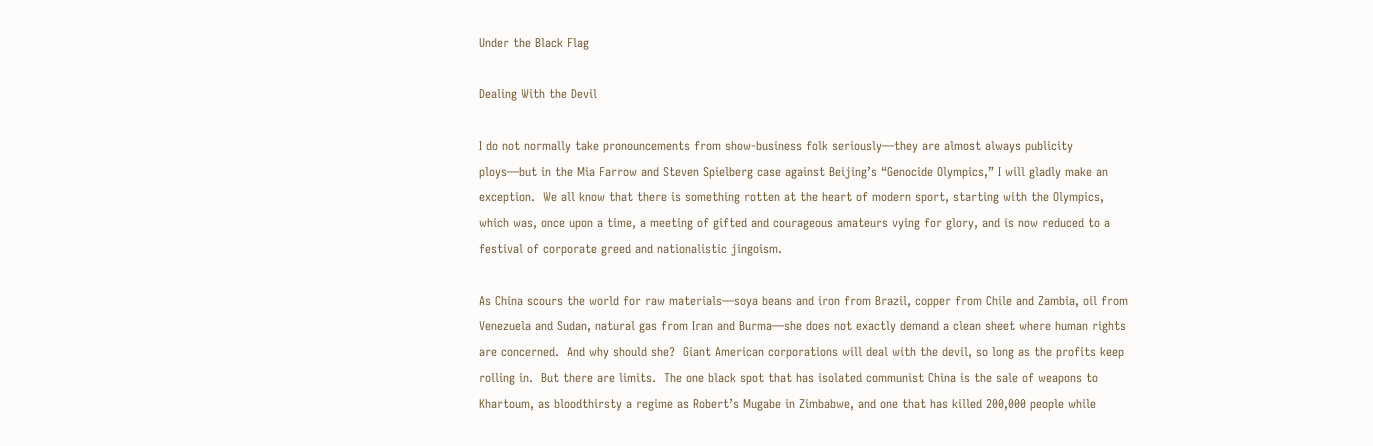Under the Black Flag

Dealing With the Devil

I do not normally take pronouncements from show-business folk seriously—they are almost always publicity ploys—but in the Mia Farrow and Steven Spielberg case against Beijing’s “Genocide Olympics,” I will gladly make an exception.  We all know that there is something rotten at the heart of modern sport, starting with the Olympics, which was, once upon a time, a meeting of gifted and courageous amateurs vying for glory, and is now reduced to a festival of corporate greed and nationalistic jingoism.

As China scours the world for raw materials—soya beans and iron from Brazil, copper from Chile and Zambia, oil from Venezuela and Sudan, natural gas from Iran and Burma—she does not exactly demand a clean sheet where human rights are concerned.  And why should she?  Giant American corporations will deal with the devil, so long as the profits keep rolling in.  But there are limits.  The one black spot that has isolated communist China is the sale of weapons to Khartoum, as bloodthirsty a regime as Robert’s Mugabe in Zimbabwe, and one that has killed 200,000 people while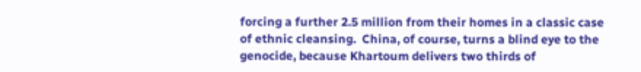forcing a further 2.5 million from their homes in a classic case of ethnic cleansing.  China, of course, turns a blind eye to the genocide, because Khartoum delivers two thirds of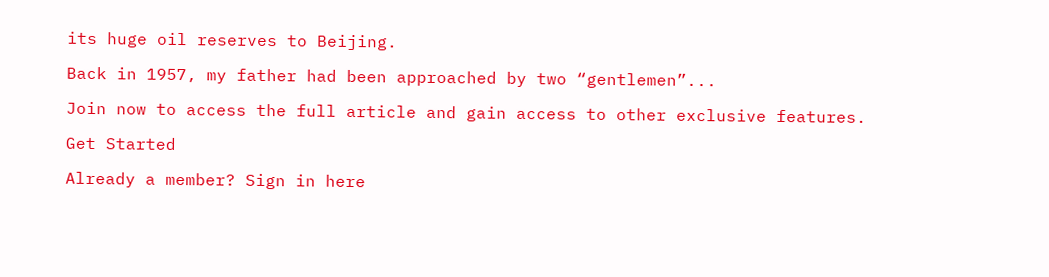its huge oil reserves to Beijing.

Back in 1957, my father had been approached by two “gentlemen”...

Join now to access the full article and gain access to other exclusive features.

Get Started

Already a member? Sign in here